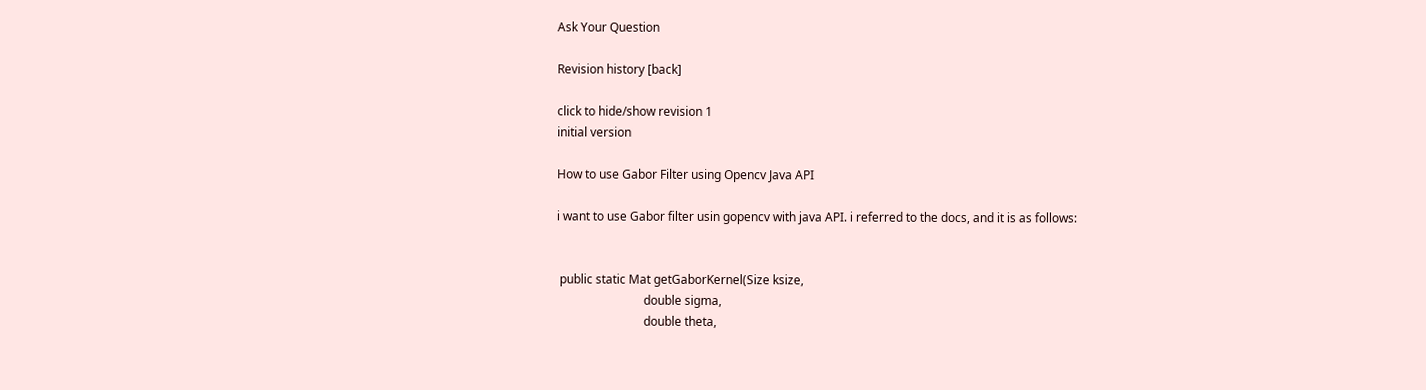Ask Your Question

Revision history [back]

click to hide/show revision 1
initial version

How to use Gabor Filter using Opencv Java API

i want to use Gabor filter usin gopencv with java API. i referred to the docs, and it is as follows:


 public static Mat getGaborKernel(Size ksize,
                             double sigma,
                             double theta,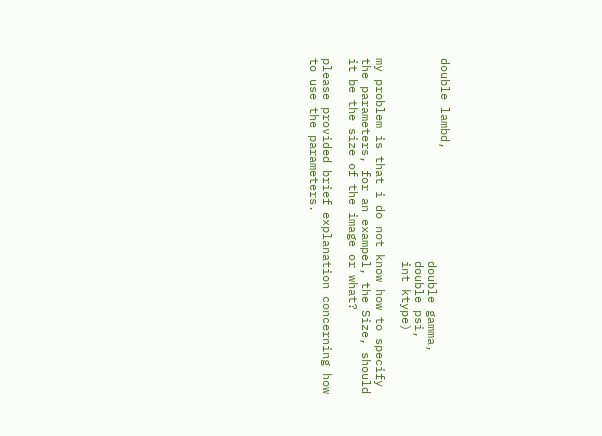double lambd,
                             double gamma,
                             double psi,
                             int ktype)

my problem is that i do not know how to specify the parameters, for an exampel, the Size, should it be the size of the image or what?

please provided brief explanation concerning how to use the parameters.